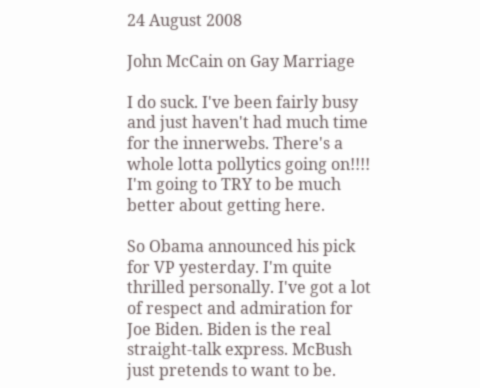24 August 2008

John McCain on Gay Marriage

I do suck. I've been fairly busy and just haven't had much time for the innerwebs. There's a whole lotta pollytics going on!!!! I'm going to TRY to be much better about getting here.

So Obama announced his pick for VP yesterday. I'm quite thrilled personally. I've got a lot of respect and admiration for Joe Biden. Biden is the real straight-talk express. McBush just pretends to want to be.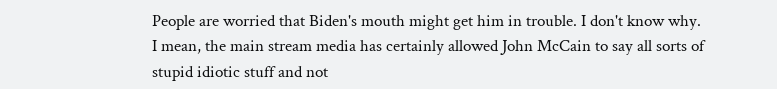People are worried that Biden's mouth might get him in trouble. I don't know why. I mean, the main stream media has certainly allowed John McCain to say all sorts of stupid idiotic stuff and not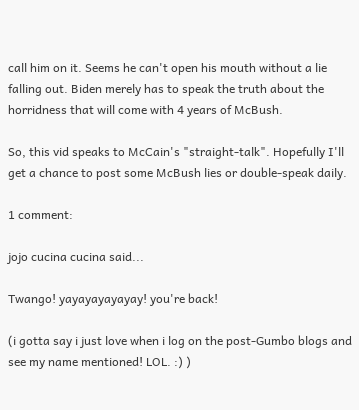call him on it. Seems he can't open his mouth without a lie falling out. Biden merely has to speak the truth about the horridness that will come with 4 years of McBush.

So, this vid speaks to McCain's "straight-talk". Hopefully I'll get a chance to post some McBush lies or double-speak daily.

1 comment:

jojo cucina cucina said...

Twango! yayayayayayay! you're back!

(i gotta say i just love when i log on the post-Gumbo blogs and see my name mentioned! LOL. :) )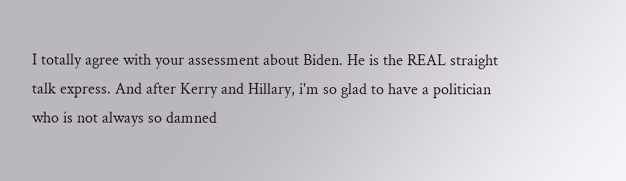I totally agree with your assessment about Biden. He is the REAL straight talk express. And after Kerry and Hillary, i'm so glad to have a politician who is not always so damned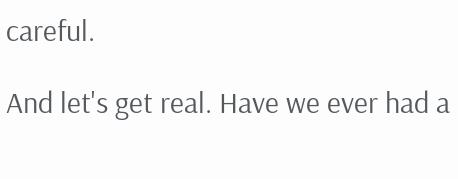careful.

And let's get real. Have we ever had a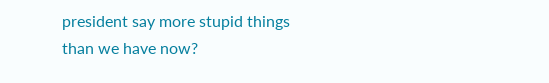president say more stupid things than we have now?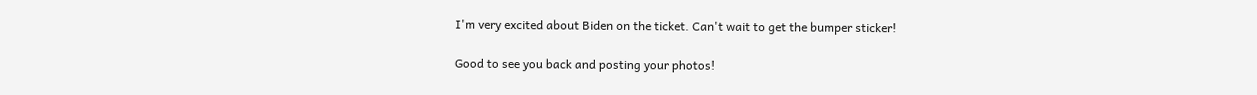I'm very excited about Biden on the ticket. Can't wait to get the bumper sticker!

Good to see you back and posting your photos!